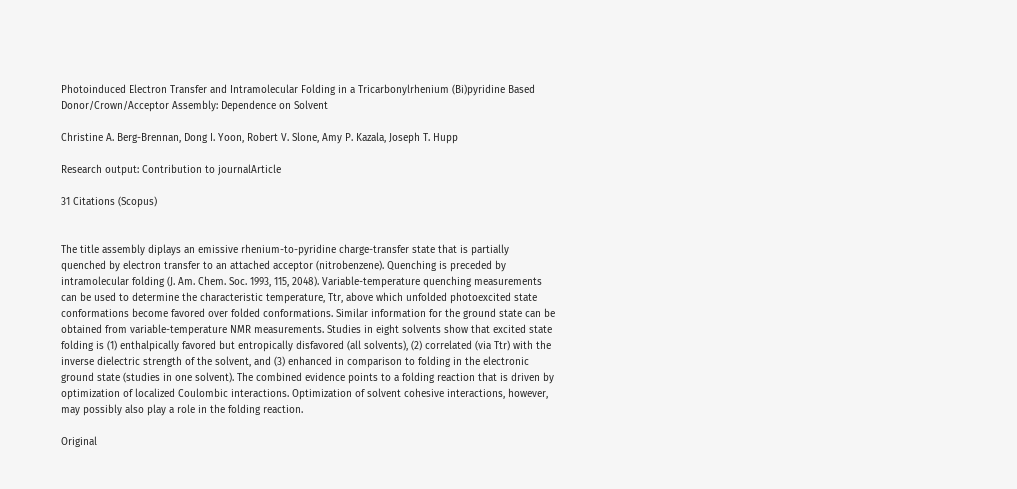Photoinduced Electron Transfer and Intramolecular Folding in a Tricarbonylrhenium (Bi)pyridine Based Donor/Crown/Acceptor Assembly: Dependence on Solvent

Christine A. Berg-Brennan, Dong I. Yoon, Robert V. Slone, Amy P. Kazala, Joseph T. Hupp

Research output: Contribution to journalArticle

31 Citations (Scopus)


The title assembly diplays an emissive rhenium-to-pyridine charge-transfer state that is partially quenched by electron transfer to an attached acceptor (nitrobenzene). Quenching is preceded by intramolecular folding (J. Am. Chem. Soc. 1993, 115, 2048). Variable-temperature quenching measurements can be used to determine the characteristic temperature, Ttr, above which unfolded photoexcited state conformations become favored over folded conformations. Similar information for the ground state can be obtained from variable-temperature NMR measurements. Studies in eight solvents show that excited state folding is (1) enthalpically favored but entropically disfavored (all solvents), (2) correlated (via Ttr) with the inverse dielectric strength of the solvent, and (3) enhanced in comparison to folding in the electronic ground state (studies in one solvent). The combined evidence points to a folding reaction that is driven by optimization of localized Coulombic interactions. Optimization of solvent cohesive interactions, however, may possibly also play a role in the folding reaction.

Original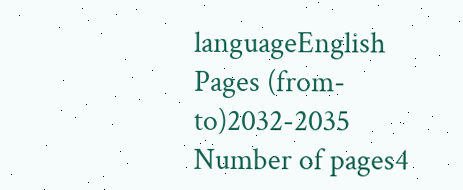languageEnglish
Pages (from-to)2032-2035
Number of pages4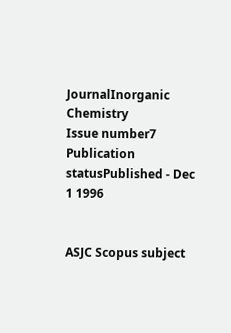JournalInorganic Chemistry
Issue number7
Publication statusPublished - Dec 1 1996


ASJC Scopus subject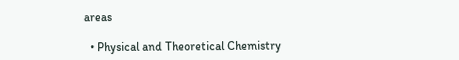areas

  • Physical and Theoretical Chemistry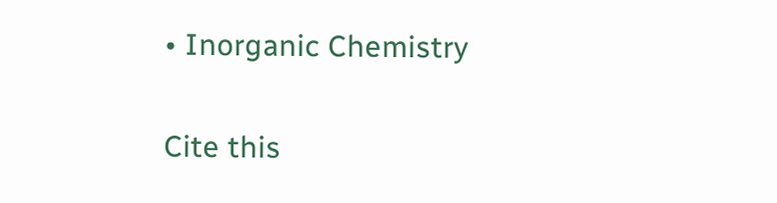• Inorganic Chemistry

Cite this